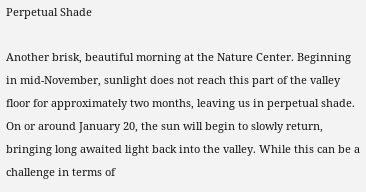Perpetual Shade

Another brisk, beautiful morning at the Nature Center. Beginning in mid-November, sunlight does not reach this part of the valley floor for approximately two months, leaving us in perpetual shade. On or around January 20, the sun will begin to slowly return, bringing long awaited light back into the valley. While this can be a challenge in terms of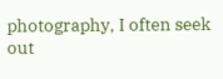photography, I often seek out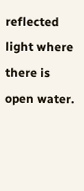reflected light where there is open water.